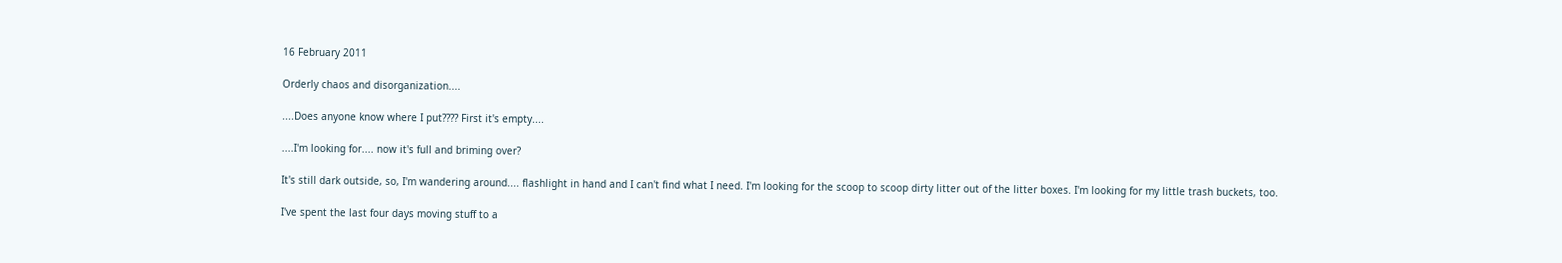16 February 2011

Orderly chaos and disorganization....

....Does anyone know where I put???? First it's empty....

....I'm looking for.... now it's full and briming over?

It's still dark outside, so, I'm wandering around.... flashlight in hand and I can't find what I need. I'm looking for the scoop to scoop dirty litter out of the litter boxes. I'm looking for my little trash buckets, too.

I've spent the last four days moving stuff to a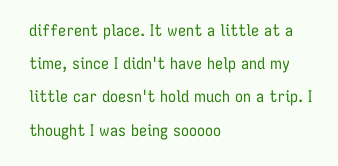different place. It went a little at a time, since I didn't have help and my little car doesn't hold much on a trip. I thought I was being sooooo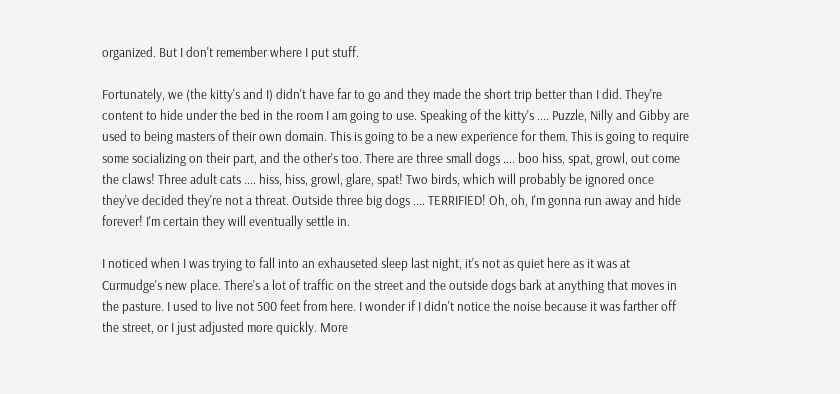organized. But I don't remember where I put stuff.

Fortunately, we (the kitty's and I) didn't have far to go and they made the short trip better than I did. They're content to hide under the bed in the room I am going to use. Speaking of the kitty's .... Puzzle, Nilly and Gibby are used to being masters of their own domain. This is going to be a new experience for them. This is going to require some socializing on their part, and the other's too. There are three small dogs .... boo hiss, spat, growl, out come the claws! Three adult cats .... hiss, hiss, growl, glare, spat! Two birds, which will probably be ignored once they've decided they're not a threat. Outside three big dogs .... TERRIFIED! Oh, oh, I'm gonna run away and hide forever! I'm certain they will eventually settle in.

I noticed when I was trying to fall into an exhauseted sleep last night, it's not as quiet here as it was at Curmudge's new place. There's a lot of traffic on the street and the outside dogs bark at anything that moves in the pasture. I used to live not 500 feet from here. I wonder if I didn't notice the noise because it was farther off the street, or I just adjusted more quickly. More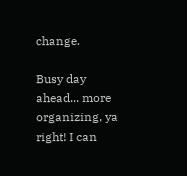change.

Busy day ahead... more organizing, ya right! I can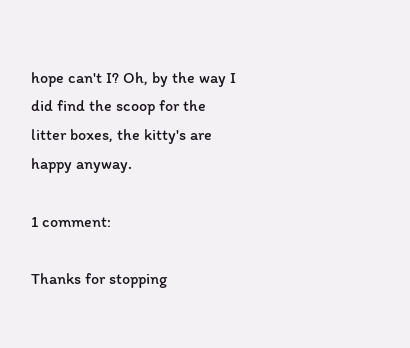hope can't I? Oh, by the way I did find the scoop for the litter boxes, the kitty's are happy anyway.

1 comment:

Thanks for stopping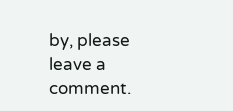by, please leave a comment.